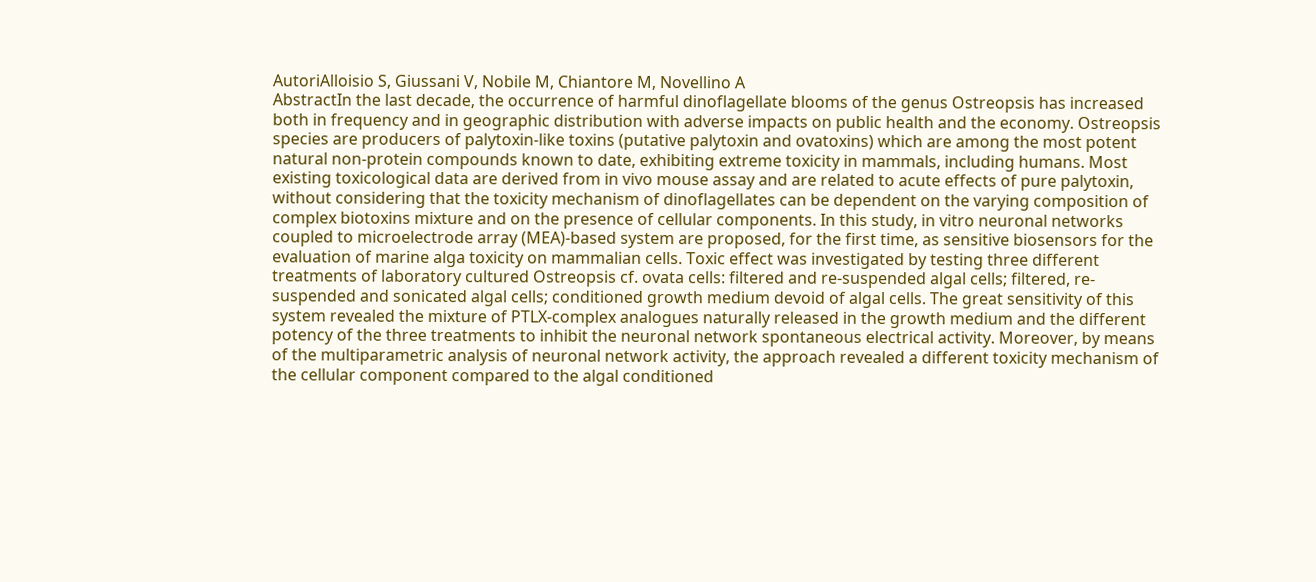AutoriAlloisio S, Giussani V, Nobile M, Chiantore M, Novellino A
AbstractIn the last decade, the occurrence of harmful dinoflagellate blooms of the genus Ostreopsis has increased both in frequency and in geographic distribution with adverse impacts on public health and the economy. Ostreopsis species are producers of palytoxin-like toxins (putative palytoxin and ovatoxins) which are among the most potent natural non-protein compounds known to date, exhibiting extreme toxicity in mammals, including humans. Most existing toxicological data are derived from in vivo mouse assay and are related to acute effects of pure palytoxin, without considering that the toxicity mechanism of dinoflagellates can be dependent on the varying composition of complex biotoxins mixture and on the presence of cellular components. In this study, in vitro neuronal networks coupled to microelectrode array (MEA)-based system are proposed, for the first time, as sensitive biosensors for the evaluation of marine alga toxicity on mammalian cells. Toxic effect was investigated by testing three different treatments of laboratory cultured Ostreopsis cf. ovata cells: filtered and re-suspended algal cells; filtered, re-suspended and sonicated algal cells; conditioned growth medium devoid of algal cells. The great sensitivity of this system revealed the mixture of PTLX-complex analogues naturally released in the growth medium and the different potency of the three treatments to inhibit the neuronal network spontaneous electrical activity. Moreover, by means of the multiparametric analysis of neuronal network activity, the approach revealed a different toxicity mechanism of the cellular component compared to the algal conditioned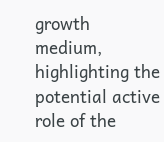growth medium, highlighting the potential active role of the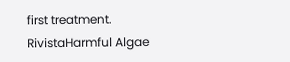first treatment.
RivistaHarmful Algae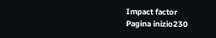Impact factor
Pagina inizio230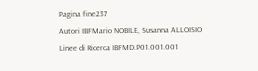Pagina fine237
Autori IBFMario NOBILE, Susanna ALLOISIO
Linee di Ricerca IBFMD.P01.001.001